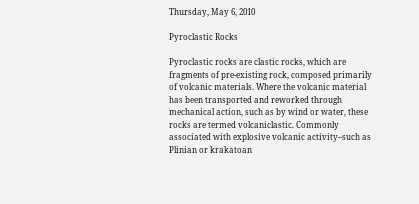Thursday, May 6, 2010

Pyroclastic Rocks

Pyroclastic rocks are clastic rocks, which are fragments of pre-existing rock, composed primarily of volcanic materials. Where the volcanic material has been transported and reworked through mechanical action, such as by wind or water, these rocks are termed volcaniclastic. Commonly associated with explosive volcanic activity–such as Plinian or krakatoan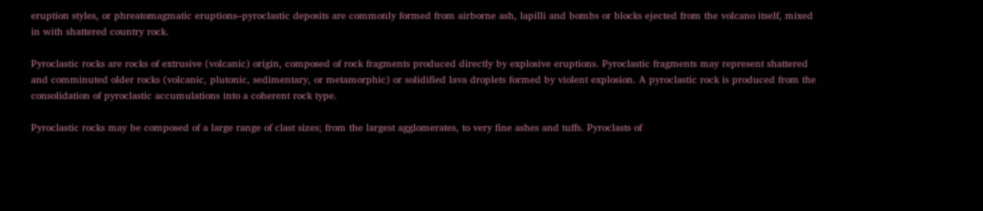eruption styles, or phreatomagmatic eruptions–pyroclastic deposits are commonly formed from airborne ash, lapilli and bombs or blocks ejected from the volcano itself, mixed in with shattered country rock.

Pyroclastic rocks are rocks of extrusive (volcanic) origin, composed of rock fragments produced directly by explosive eruptions. Pyroclastic fragments may represent shattered and comminuted older rocks (volcanic, plutonic, sedimentary, or metamorphic) or solidified lava droplets formed by violent explosion. A pyroclastic rock is produced from the consolidation of pyroclastic accumulations into a coherent rock type.

Pyroclastic rocks may be composed of a large range of clast sizes; from the largest agglomerates, to very fine ashes and tuffs. Pyroclasts of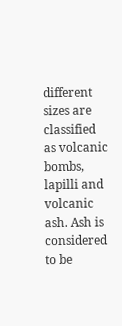different sizes are classified as volcanic bombs, lapilli and volcanic ash. Ash is considered to be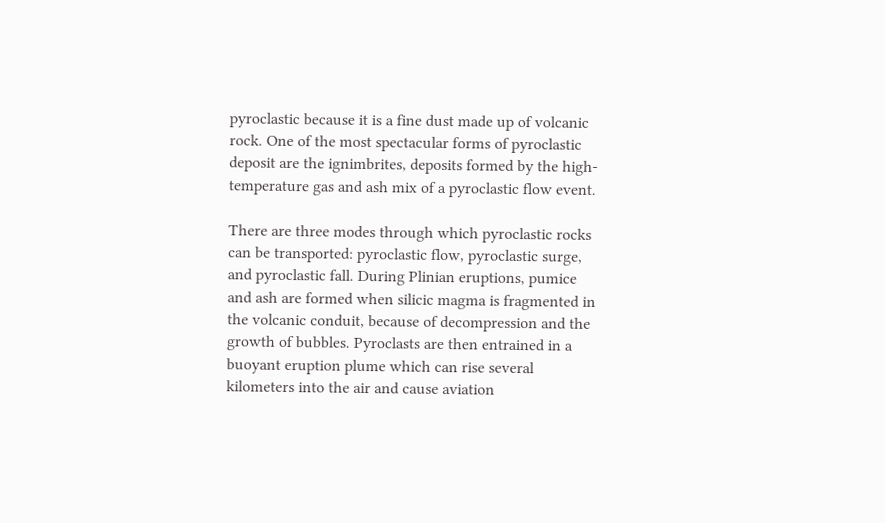pyroclastic because it is a fine dust made up of volcanic rock. One of the most spectacular forms of pyroclastic deposit are the ignimbrites, deposits formed by the high-temperature gas and ash mix of a pyroclastic flow event.

There are three modes through which pyroclastic rocks can be transported: pyroclastic flow, pyroclastic surge, and pyroclastic fall. During Plinian eruptions, pumice and ash are formed when silicic magma is fragmented in the volcanic conduit, because of decompression and the growth of bubbles. Pyroclasts are then entrained in a buoyant eruption plume which can rise several kilometers into the air and cause aviation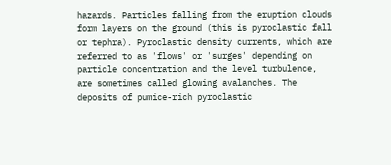hazards. Particles falling from the eruption clouds form layers on the ground (this is pyroclastic fall or tephra). Pyroclastic density currents, which are referred to as 'flows' or 'surges' depending on particle concentration and the level turbulence, are sometimes called glowing avalanches. The deposits of pumice-rich pyroclastic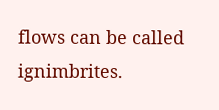flows can be called ignimbrites.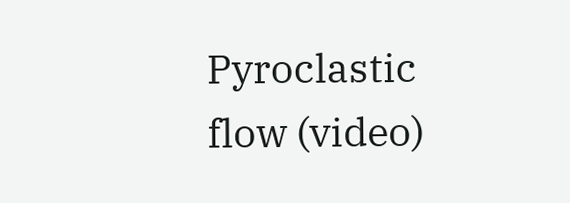Pyroclastic flow (video)